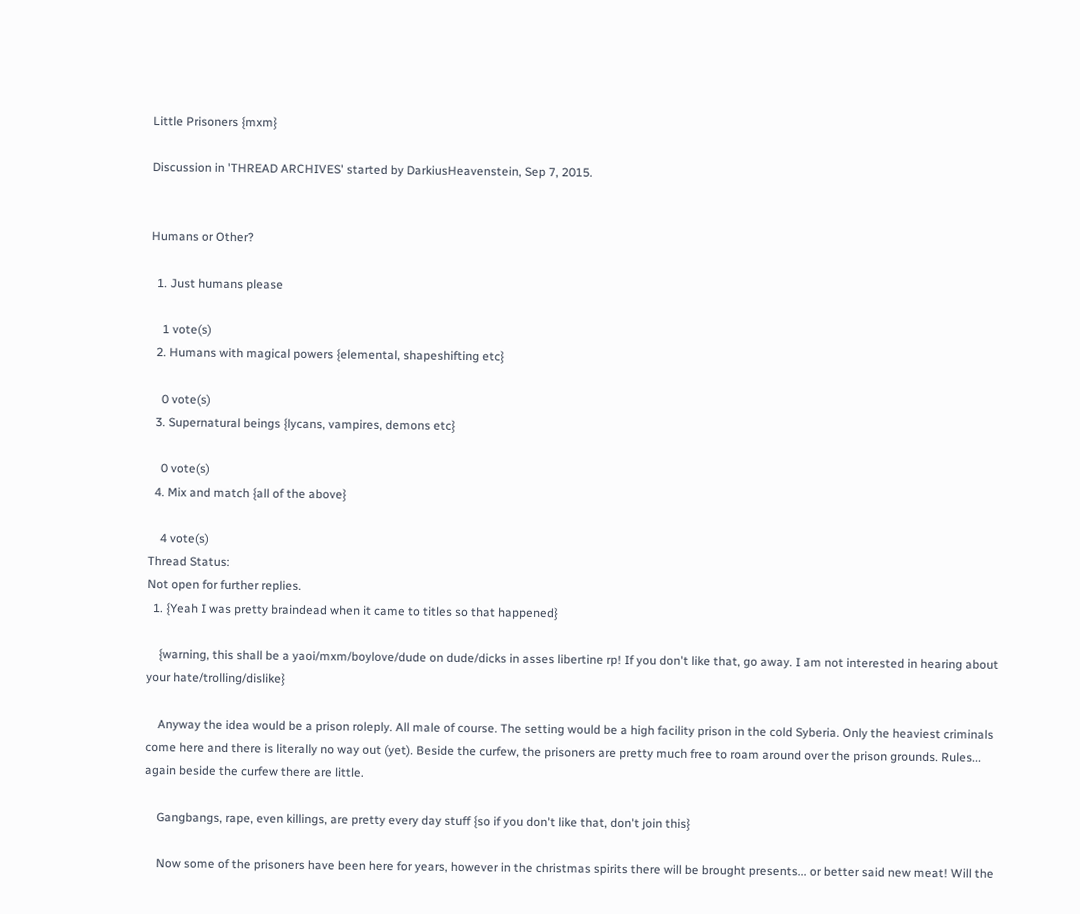Little Prisoners {mxm}

Discussion in 'THREAD ARCHIVES' started by DarkiusHeavenstein, Sep 7, 2015.


Humans or Other?

  1. Just humans please

    1 vote(s)
  2. Humans with magical powers {elemental, shapeshifting etc}

    0 vote(s)
  3. Supernatural beings {lycans, vampires, demons etc}

    0 vote(s)
  4. Mix and match {all of the above}

    4 vote(s)
Thread Status:
Not open for further replies.
  1. {Yeah I was pretty braindead when it came to titles so that happened}

    {warning, this shall be a yaoi/mxm/boylove/dude on dude/dicks in asses libertine rp! If you don't like that, go away. I am not interested in hearing about your hate/trolling/dislike}

    Anyway the idea would be a prison roleply. All male of course. The setting would be a high facility prison in the cold Syberia. Only the heaviest criminals come here and there is literally no way out (yet). Beside the curfew, the prisoners are pretty much free to roam around over the prison grounds. Rules... again beside the curfew there are little.

    Gangbangs, rape, even killings, are pretty every day stuff {so if you don't like that, don't join this}

    Now some of the prisoners have been here for years, however in the christmas spirits there will be brought presents... or better said new meat! Will the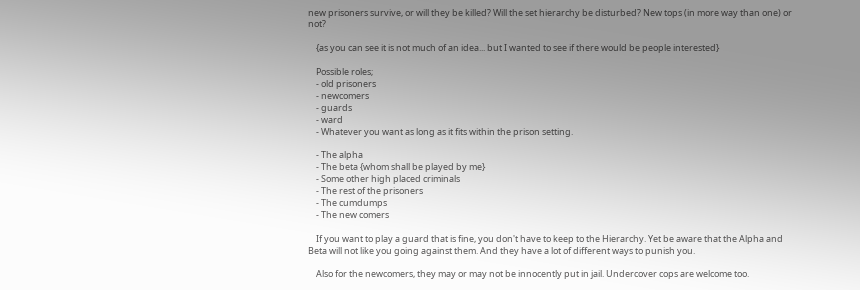new prisoners survive, or will they be killed? Will the set hierarchy be disturbed? New tops (in more way than one) or not?

    {as you can see it is not much of an idea... but I wanted to see if there would be people interested}

    Possible roles;
    - old prisoners
    - newcomers
    - guards
    - ward
    - Whatever you want as long as it fits within the prison setting.

    - The alpha
    - The beta {whom shall be played by me}
    - Some other high placed criminals
    - The rest of the prisoners
    - The cumdumps
    - The new comers

    If you want to play a guard that is fine, you don't have to keep to the Hierarchy. Yet be aware that the Alpha and Beta will not like you going against them. And they have a lot of different ways to punish you.

    Also for the newcomers, they may or may not be innocently put in jail. Undercover cops are welcome too.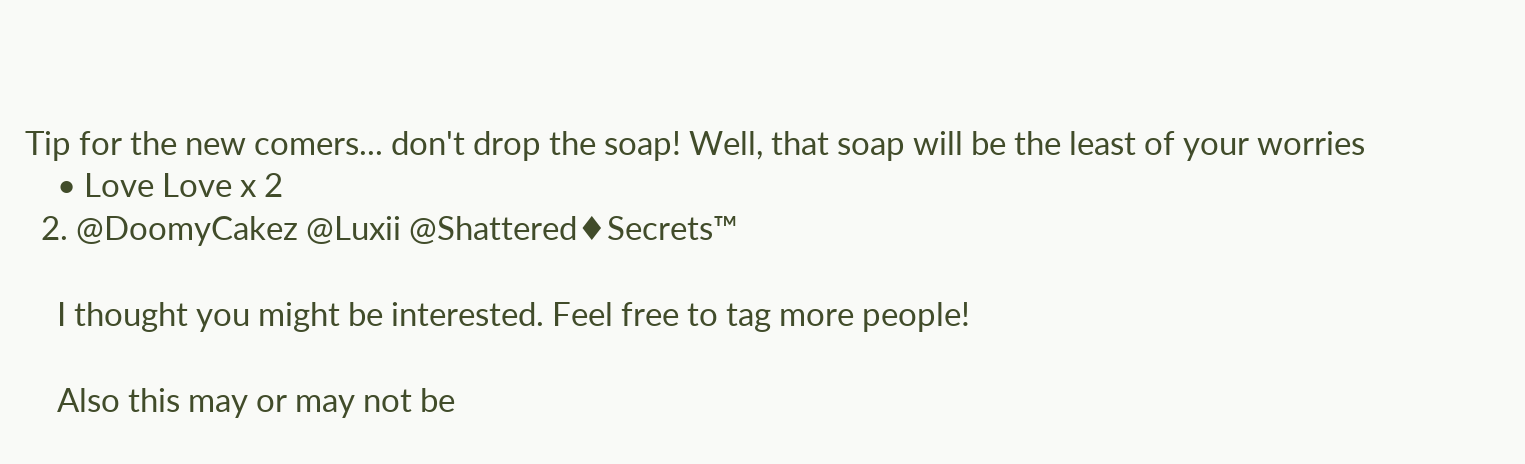Tip for the new comers... don't drop the soap! Well, that soap will be the least of your worries
    • Love Love x 2
  2. @DoomyCakez @Luxii @Shattered♦Secrets™

    I thought you might be interested. Feel free to tag more people!

    Also this may or may not be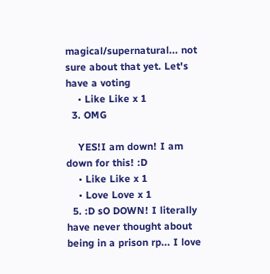magical/supernatural... not sure about that yet. Let's have a voting
    • Like Like x 1
  3. OMG

    YES!I am down! I am down for this! :D
    • Like Like x 1
    • Love Love x 1
  5. :D sO DOWN! I literally have never thought about being in a prison rp... I love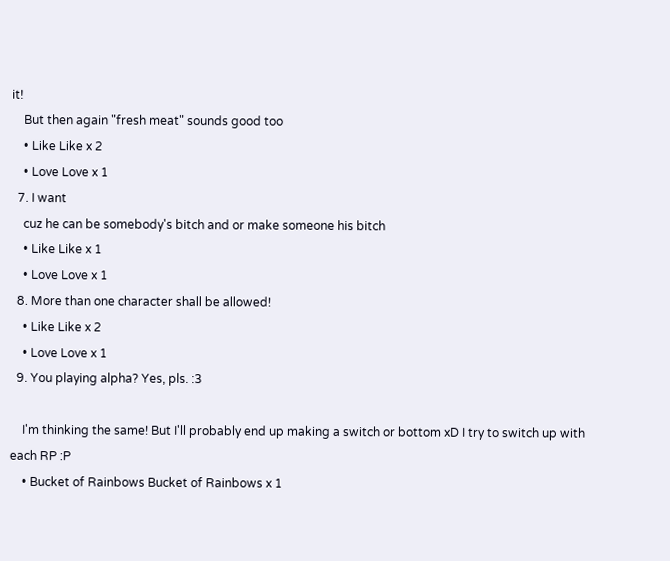it!
    But then again "fresh meat" sounds good too
    • Like Like x 2
    • Love Love x 1
  7. I want
    cuz he can be somebody's bitch and or make someone his bitch
    • Like Like x 1
    • Love Love x 1
  8. More than one character shall be allowed!
    • Like Like x 2
    • Love Love x 1
  9. You playing alpha? Yes, pls. :3

    I'm thinking the same! But I'll probably end up making a switch or bottom xD I try to switch up with each RP :P
    • Bucket of Rainbows Bucket of Rainbows x 1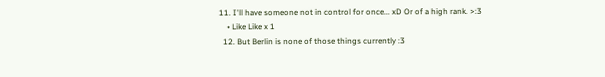11. I'll have someone not in control for once... xD Or of a high rank. >:3
    • Like Like x 1
  12. But Berlin is none of those things currently :3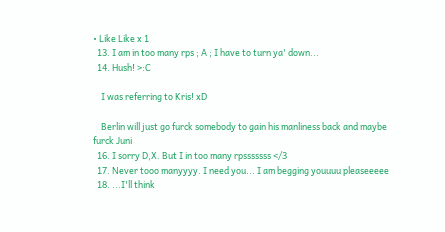• Like Like x 1
  13. I am in too many rps ; A ; I have to turn ya' down...
  14. Hush! >:C

    I was referring to Kris! xD

    Berlin will just go furck somebody to gain his manliness back and maybe furck Juni
  16. I sorry D,X. But I in too many rpsssssss </3
  17. Never tooo manyyyy. I need you... I am begging youuuu pleaseeeee
  18. ...I'll think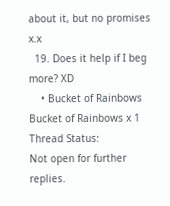about it, but no promises x.x
  19. Does it help if I beg more? XD
    • Bucket of Rainbows Bucket of Rainbows x 1
Thread Status:
Not open for further replies.